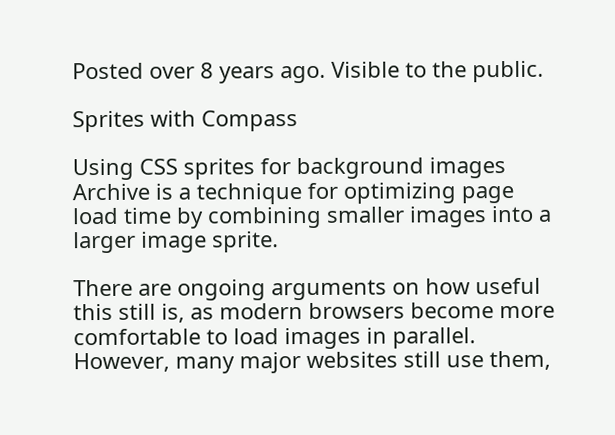Posted over 8 years ago. Visible to the public.

Sprites with Compass

Using CSS sprites for background images Archive is a technique for optimizing page load time by combining smaller images into a larger image sprite.

There are ongoing arguments on how useful this still is, as modern browsers become more comfortable to load images in parallel. However, many major websites still use them,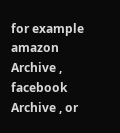for example amazon Archive , facebook Archive , or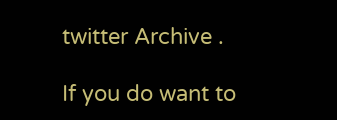twitter Archive .

If you do want to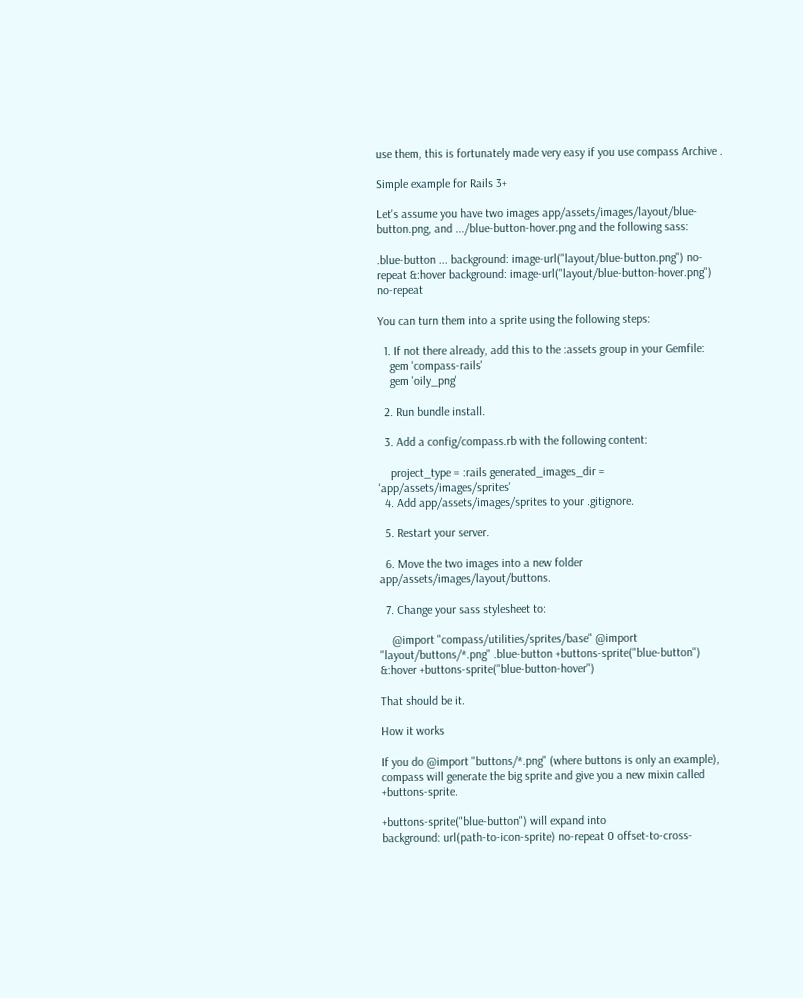use them, this is fortunately made very easy if you use compass Archive .

Simple example for Rails 3+

Let's assume you have two images app/assets/images/layout/blue-button.png, and .../blue-button-hover.png and the following sass:

.blue-button ... background: image-url("layout/blue-button.png") no-repeat &:hover background: image-url("layout/blue-button-hover.png") no-repeat

You can turn them into a sprite using the following steps:

  1. If not there already, add this to the :assets group in your Gemfile:
    gem 'compass-rails'
    gem 'oily_png'

  2. Run bundle install.

  3. Add a config/compass.rb with the following content:

    project_type = :rails generated_images_dir = 'app/assets/images/sprites'
  4. Add app/assets/images/sprites to your .gitignore.

  5. Restart your server.

  6. Move the two images into a new folder app/assets/images/layout/buttons.

  7. Change your sass stylesheet to:

    @import "compass/utilities/sprites/base" @import "layout/buttons/*.png" .blue-button +buttons-sprite("blue-button") &:hover +buttons-sprite("blue-button-hover")

That should be it.

How it works

If you do @import "buttons/*.png" (where buttons is only an example), compass will generate the big sprite and give you a new mixin called +buttons-sprite.

+buttons-sprite("blue-button") will expand into
background: url(path-to-icon-sprite) no-repeat 0 offset-to-cross-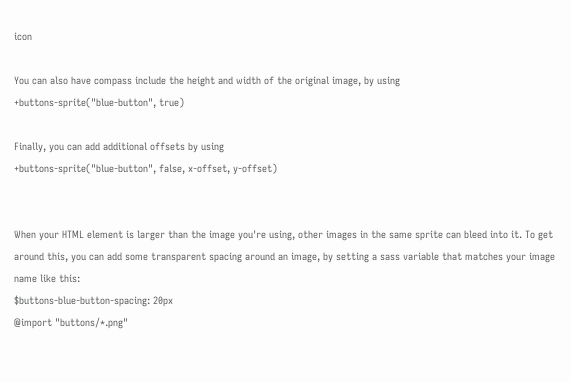icon

You can also have compass include the height and width of the original image, by using
+buttons-sprite("blue-button", true)

Finally, you can add additional offsets by using
+buttons-sprite("blue-button", false, x-offset, y-offset)


When your HTML element is larger than the image you're using, other images in the same sprite can bleed into it. To get around this, you can add some transparent spacing around an image, by setting a sass variable that matches your image name like this:
$buttons-blue-button-spacing: 20px
@import "buttons/*.png"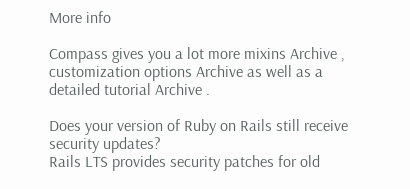More info

Compass gives you a lot more mixins Archive , customization options Archive as well as a detailed tutorial Archive .

Does your version of Ruby on Rails still receive security updates?
Rails LTS provides security patches for old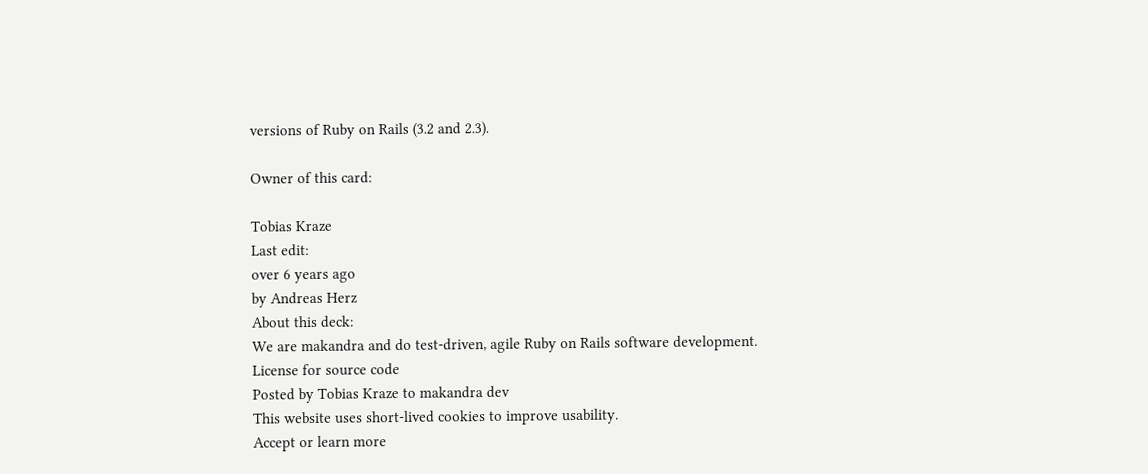versions of Ruby on Rails (3.2 and 2.3).

Owner of this card:

Tobias Kraze
Last edit:
over 6 years ago
by Andreas Herz
About this deck:
We are makandra and do test-driven, agile Ruby on Rails software development.
License for source code
Posted by Tobias Kraze to makandra dev
This website uses short-lived cookies to improve usability.
Accept or learn more